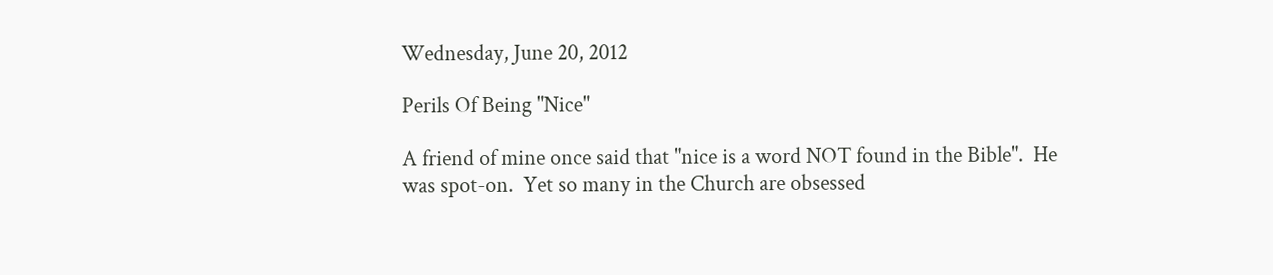Wednesday, June 20, 2012

Perils Of Being "Nice"

A friend of mine once said that "nice is a word NOT found in the Bible".  He was spot-on.  Yet so many in the Church are obsessed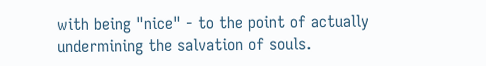with being "nice" - to the point of actually undermining the salvation of souls.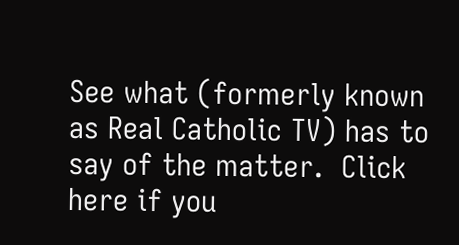See what (formerly known as Real Catholic TV) has to say of the matter.  Click here if you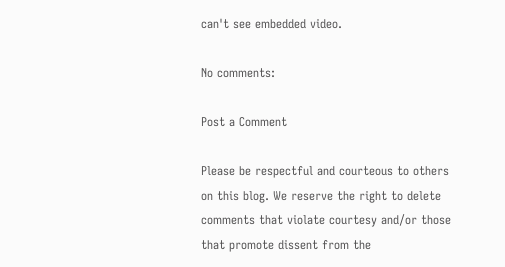can't see embedded video.

No comments:

Post a Comment

Please be respectful and courteous to others on this blog. We reserve the right to delete comments that violate courtesy and/or those that promote dissent from the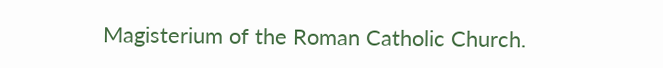Magisterium of the Roman Catholic Church.